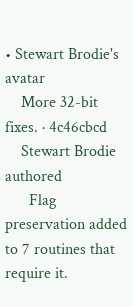• Stewart Brodie's avatar
    More 32-bit fixes. · 4c46cbcd
    Stewart Brodie authored
      Flag preservation added to 7 routines that require it.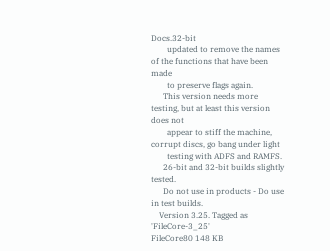Docs.32-bit
        updated to remove the names of the functions that have been made
        to preserve flags again.
      This version needs more testing, but at least this version does not
        appear to stiff the machine, corrupt discs, go bang under light
        testing with ADFS and RAMFS.
      26-bit and 32-bit builds slightly tested.
      Do not use in products - Do use in test builds.
    Version 3.25. Tagged as 'FileCore-3_25'
FileCore80 148 KB